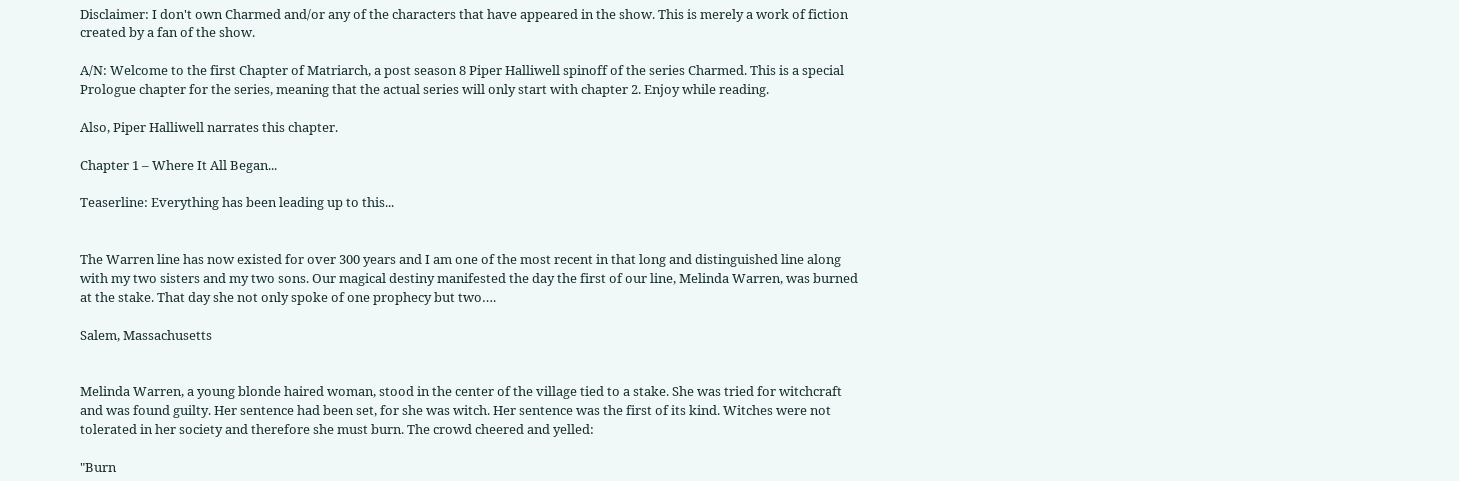Disclaimer: I don't own Charmed and/or any of the characters that have appeared in the show. This is merely a work of fiction created by a fan of the show.

A/N: Welcome to the first Chapter of Matriarch, a post season 8 Piper Halliwell spinoff of the series Charmed. This is a special Prologue chapter for the series, meaning that the actual series will only start with chapter 2. Enjoy while reading.

Also, Piper Halliwell narrates this chapter.

Chapter 1 – Where It All Began...

Teaserline: Everything has been leading up to this...


The Warren line has now existed for over 300 years and I am one of the most recent in that long and distinguished line along with my two sisters and my two sons. Our magical destiny manifested the day the first of our line, Melinda Warren, was burned at the stake. That day she not only spoke of one prophecy but two….

Salem, Massachusetts


Melinda Warren, a young blonde haired woman, stood in the center of the village tied to a stake. She was tried for witchcraft and was found guilty. Her sentence had been set, for she was witch. Her sentence was the first of its kind. Witches were not tolerated in her society and therefore she must burn. The crowd cheered and yelled:

"Burn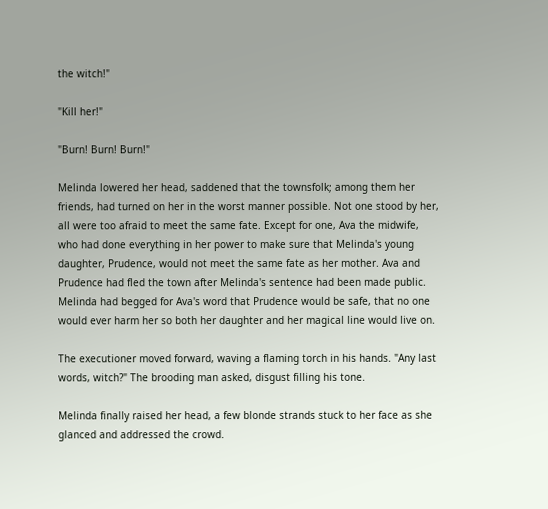the witch!"

"Kill her!"

"Burn! Burn! Burn!"

Melinda lowered her head, saddened that the townsfolk; among them her friends, had turned on her in the worst manner possible. Not one stood by her, all were too afraid to meet the same fate. Except for one, Ava the midwife, who had done everything in her power to make sure that Melinda's young daughter, Prudence, would not meet the same fate as her mother. Ava and Prudence had fled the town after Melinda's sentence had been made public. Melinda had begged for Ava's word that Prudence would be safe, that no one would ever harm her so both her daughter and her magical line would live on.

The executioner moved forward, waving a flaming torch in his hands. "Any last words, witch?" The brooding man asked, disgust filling his tone.

Melinda finally raised her head, a few blonde strands stuck to her face as she glanced and addressed the crowd.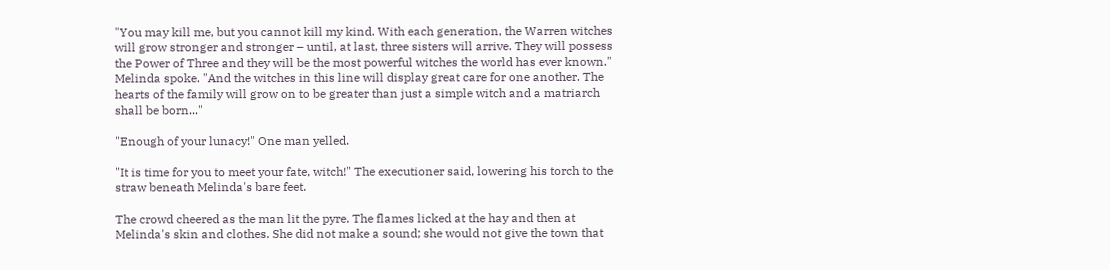"You may kill me, but you cannot kill my kind. With each generation, the Warren witches will grow stronger and stronger – until, at last, three sisters will arrive. They will possess the Power of Three and they will be the most powerful witches the world has ever known." Melinda spoke. "And the witches in this line will display great care for one another. The hearts of the family will grow on to be greater than just a simple witch and a matriarch shall be born..."

"Enough of your lunacy!" One man yelled.

"It is time for you to meet your fate, witch!" The executioner said, lowering his torch to the straw beneath Melinda's bare feet.

The crowd cheered as the man lit the pyre. The flames licked at the hay and then at Melinda's skin and clothes. She did not make a sound; she would not give the town that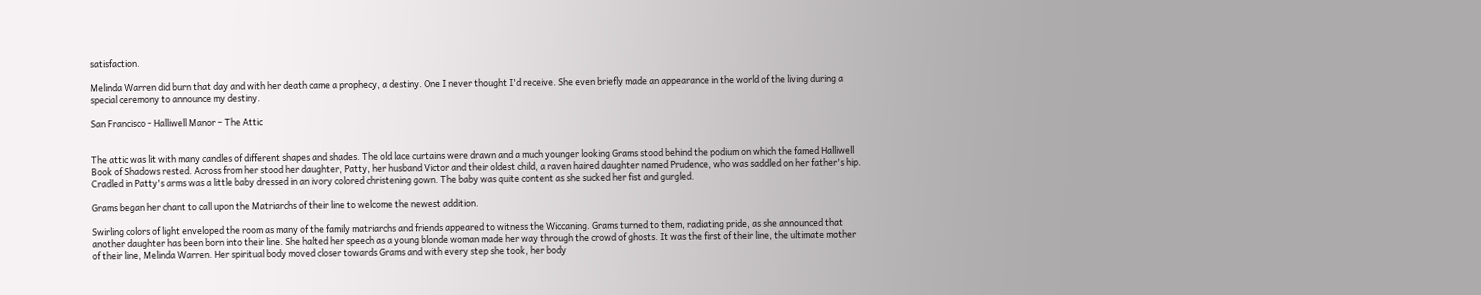satisfaction.

Melinda Warren did burn that day and with her death came a prophecy, a destiny. One I never thought I'd receive. She even briefly made an appearance in the world of the living during a special ceremony to announce my destiny.

San Francisco - Halliwell Manor – The Attic


The attic was lit with many candles of different shapes and shades. The old lace curtains were drawn and a much younger looking Grams stood behind the podium on which the famed Halliwell Book of Shadows rested. Across from her stood her daughter, Patty, her husband Victor and their oldest child, a raven haired daughter named Prudence, who was saddled on her father's hip. Cradled in Patty's arms was a little baby dressed in an ivory colored christening gown. The baby was quite content as she sucked her fist and gurgled.

Grams began her chant to call upon the Matriarchs of their line to welcome the newest addition.

Swirling colors of light enveloped the room as many of the family matriarchs and friends appeared to witness the Wiccaning. Grams turned to them, radiating pride, as she announced that another daughter has been born into their line. She halted her speech as a young blonde woman made her way through the crowd of ghosts. It was the first of their line, the ultimate mother of their line, Melinda Warren. Her spiritual body moved closer towards Grams and with every step she took, her body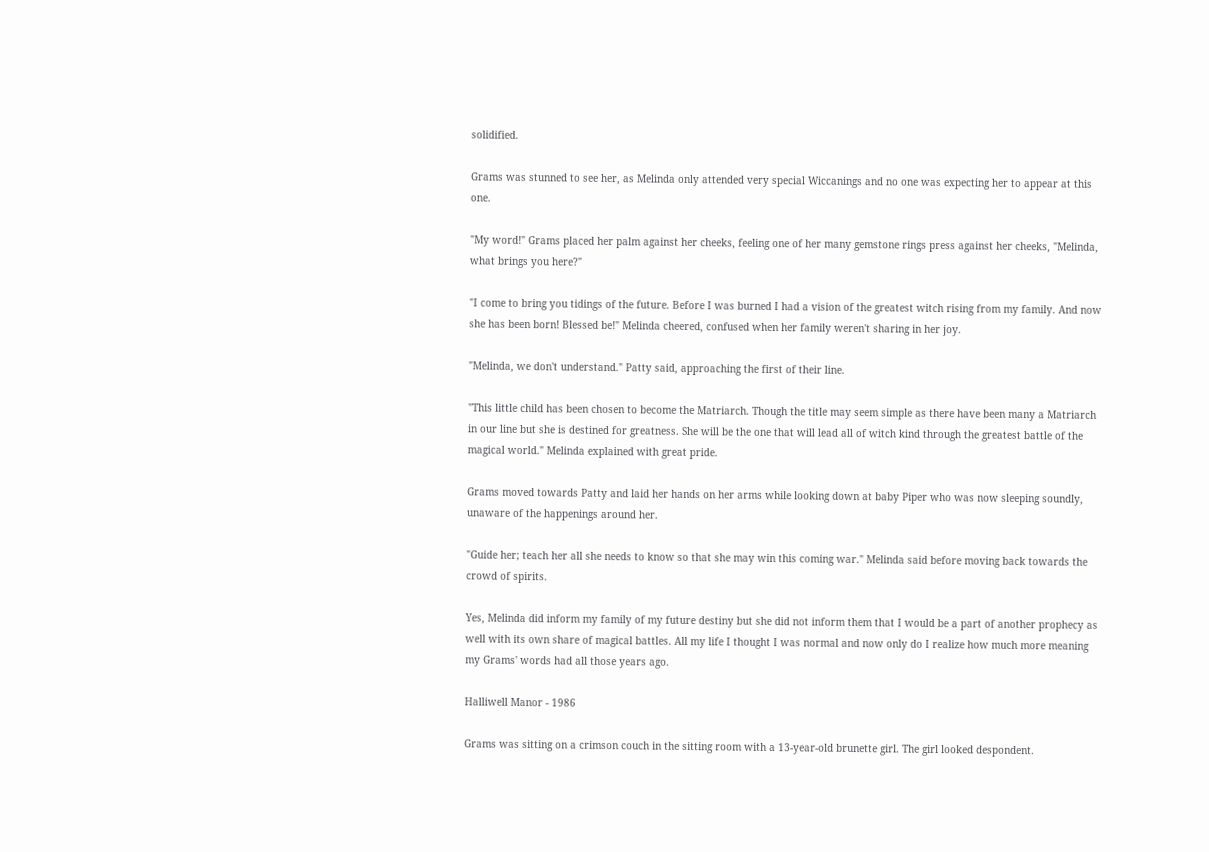solidified.

Grams was stunned to see her, as Melinda only attended very special Wiccanings and no one was expecting her to appear at this one.

"My word!" Grams placed her palm against her cheeks, feeling one of her many gemstone rings press against her cheeks, "Melinda, what brings you here?"

"I come to bring you tidings of the future. Before I was burned I had a vision of the greatest witch rising from my family. And now she has been born! Blessed be!" Melinda cheered, confused when her family weren't sharing in her joy.

"Melinda, we don't understand." Patty said, approaching the first of their line.

"This little child has been chosen to become the Matriarch. Though the title may seem simple as there have been many a Matriarch in our line but she is destined for greatness. She will be the one that will lead all of witch kind through the greatest battle of the magical world." Melinda explained with great pride.

Grams moved towards Patty and laid her hands on her arms while looking down at baby Piper who was now sleeping soundly, unaware of the happenings around her.

"Guide her; teach her all she needs to know so that she may win this coming war." Melinda said before moving back towards the crowd of spirits.

Yes, Melinda did inform my family of my future destiny but she did not inform them that I would be a part of another prophecy as well with its own share of magical battles. All my life I thought I was normal and now only do I realize how much more meaning my Grams' words had all those years ago.

Halliwell Manor - 1986

Grams was sitting on a crimson couch in the sitting room with a 13-year-old brunette girl. The girl looked despondent.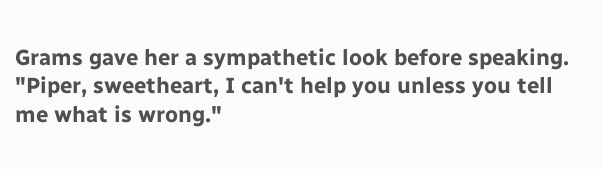Grams gave her a sympathetic look before speaking. "Piper, sweetheart, I can't help you unless you tell me what is wrong."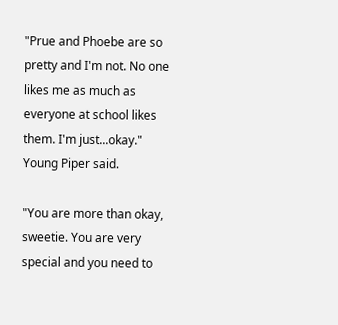"Prue and Phoebe are so pretty and I'm not. No one likes me as much as everyone at school likes them. I'm just...okay." Young Piper said.

"You are more than okay, sweetie. You are very special and you need to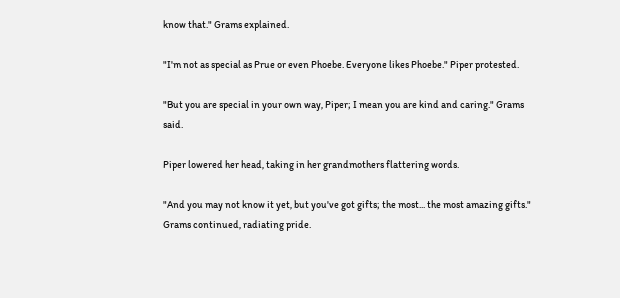know that." Grams explained.

"I'm not as special as Prue or even Phoebe. Everyone likes Phoebe." Piper protested.

"But you are special in your own way, Piper; I mean you are kind and caring." Grams said.

Piper lowered her head, taking in her grandmothers flattering words.

"And you may not know it yet, but you've got gifts; the most... the most amazing gifts." Grams continued, radiating pride.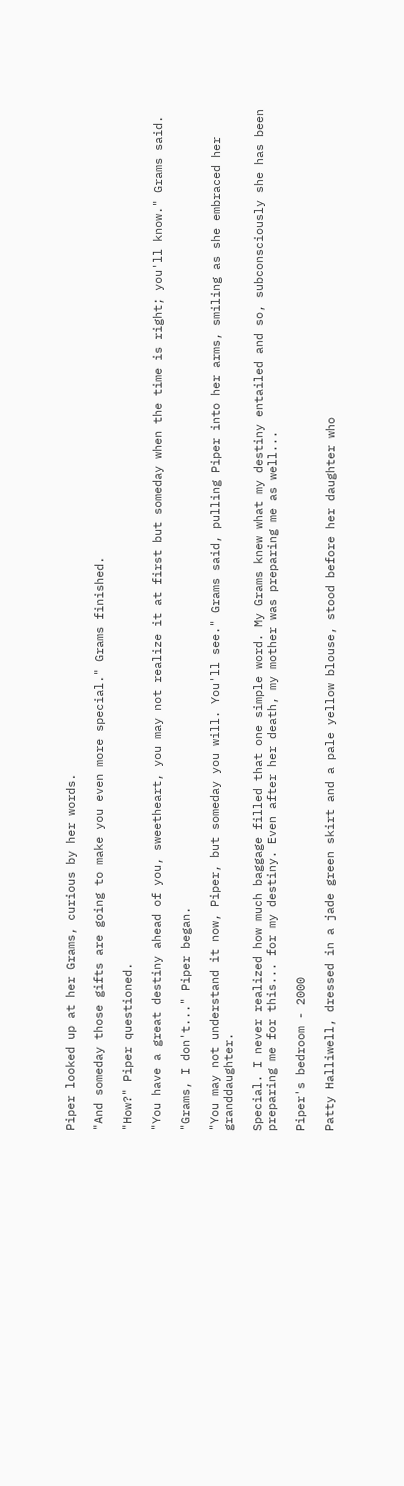Piper looked up at her Grams, curious by her words.

"And someday those gifts are going to make you even more special." Grams finished.

"How?" Piper questioned.

"You have a great destiny ahead of you, sweetheart, you may not realize it at first but someday when the time is right; you'll know." Grams said.

"Grams, I don't..." Piper began.

"You may not understand it now, Piper, but someday you will. You'll see." Grams said, pulling Piper into her arms, smiling as she embraced her granddaughter.

Special. I never realized how much baggage filled that one simple word. My Grams knew what my destiny entailed and so, subconsciously she has been preparing me for this... for my destiny. Even after her death, my mother was preparing me as well...

Piper's bedroom - 2000

Patty Halliwell, dressed in a jade green skirt and a pale yellow blouse, stood before her daughter who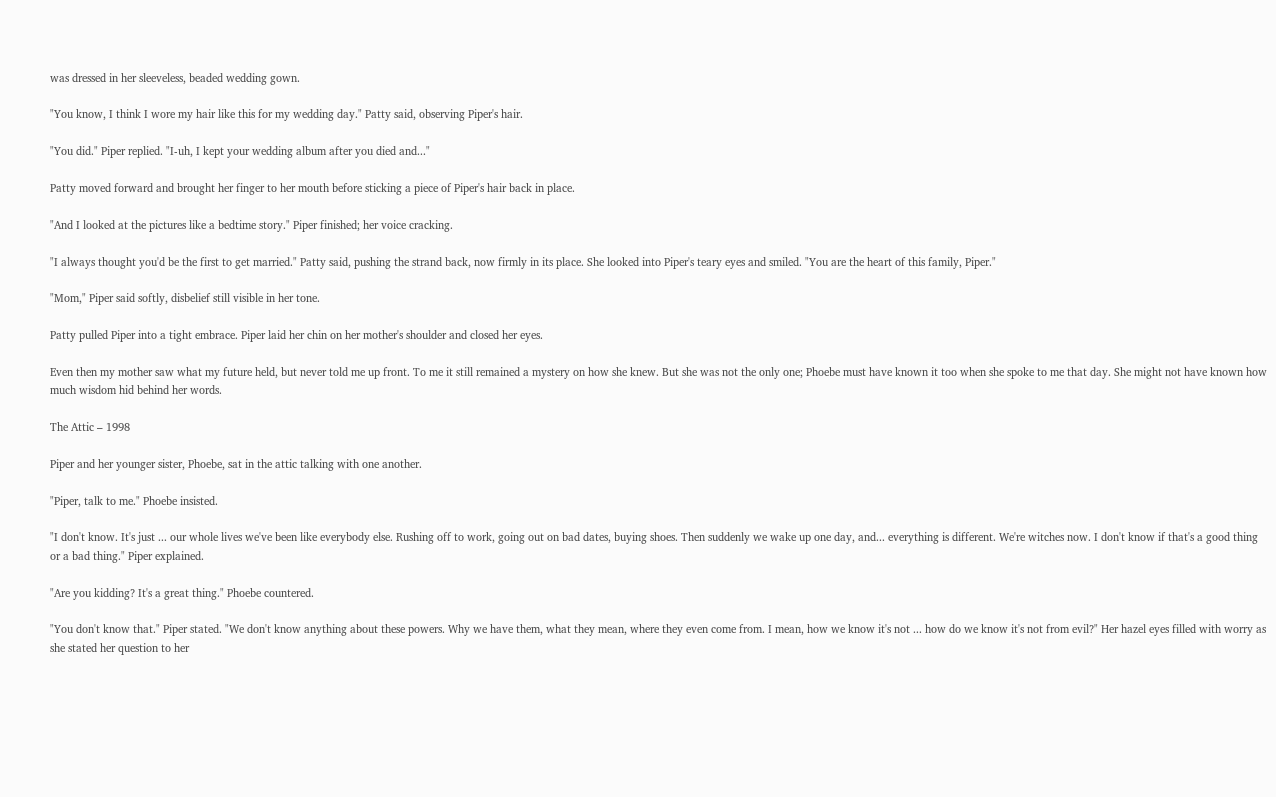was dressed in her sleeveless, beaded wedding gown.

"You know, I think I wore my hair like this for my wedding day." Patty said, observing Piper's hair.

"You did." Piper replied. "I-uh, I kept your wedding album after you died and..."

Patty moved forward and brought her finger to her mouth before sticking a piece of Piper's hair back in place.

"And I looked at the pictures like a bedtime story." Piper finished; her voice cracking.

"I always thought you'd be the first to get married." Patty said, pushing the strand back, now firmly in its place. She looked into Piper's teary eyes and smiled. "You are the heart of this family, Piper."

"Mom," Piper said softly, disbelief still visible in her tone.

Patty pulled Piper into a tight embrace. Piper laid her chin on her mother's shoulder and closed her eyes.

Even then my mother saw what my future held, but never told me up front. To me it still remained a mystery on how she knew. But she was not the only one; Phoebe must have known it too when she spoke to me that day. She might not have known how much wisdom hid behind her words.

The Attic – 1998

Piper and her younger sister, Phoebe, sat in the attic talking with one another.

"Piper, talk to me." Phoebe insisted.

"I don't know. It's just ... our whole lives we've been like everybody else. Rushing off to work, going out on bad dates, buying shoes. Then suddenly we wake up one day, and... everything is different. We're witches now. I don't know if that's a good thing or a bad thing." Piper explained.

"Are you kidding? It's a great thing." Phoebe countered.

"You don't know that." Piper stated. "We don't know anything about these powers. Why we have them, what they mean, where they even come from. I mean, how we know it's not ... how do we know it's not from evil?" Her hazel eyes filled with worry as she stated her question to her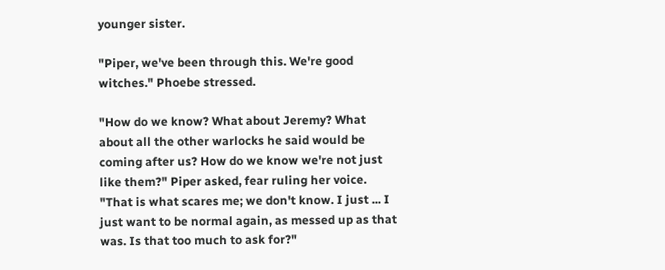younger sister.

"Piper, we've been through this. We're good witches." Phoebe stressed.

"How do we know? What about Jeremy? What about all the other warlocks he said would be coming after us? How do we know we're not just like them?" Piper asked, fear ruling her voice. "That is what scares me; we don't know. I just ... I just want to be normal again, as messed up as that was. Is that too much to ask for?"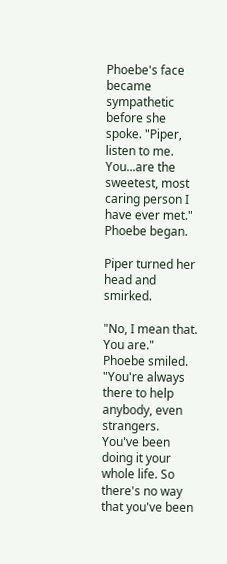Phoebe's face became sympathetic before she spoke. "Piper, listen to me. You...are the sweetest, most caring person I have ever met." Phoebe began.

Piper turned her head and smirked.

"No, I mean that. You are." Phoebe smiled. "You're always there to help anybody, even strangers. You've been doing it your whole life. So there's no way that you've been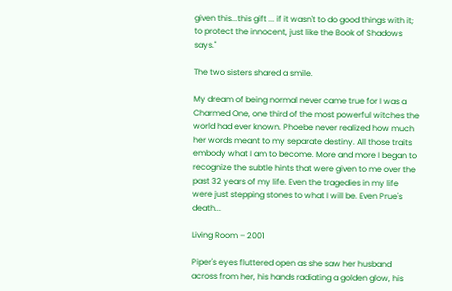given this...this gift ... if it wasn't to do good things with it; to protect the innocent, just like the Book of Shadows says."

The two sisters shared a smile.

My dream of being normal never came true for I was a Charmed One, one third of the most powerful witches the world had ever known. Phoebe never realized how much her words meant to my separate destiny. All those traits embody what I am to become. More and more I began to recognize the subtle hints that were given to me over the past 32 years of my life. Even the tragedies in my life were just stepping stones to what I will be. Even Prue's death...

Living Room – 2001

Piper's eyes fluttered open as she saw her husband across from her, his hands radiating a golden glow, his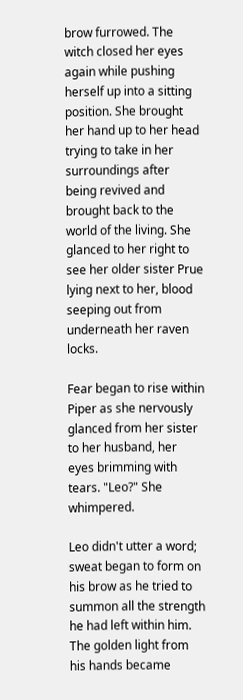brow furrowed. The witch closed her eyes again while pushing herself up into a sitting position. She brought her hand up to her head trying to take in her surroundings after being revived and brought back to the world of the living. She glanced to her right to see her older sister Prue lying next to her, blood seeping out from underneath her raven locks.

Fear began to rise within Piper as she nervously glanced from her sister to her husband, her eyes brimming with tears. "Leo?" She whimpered.

Leo didn't utter a word; sweat began to form on his brow as he tried to summon all the strength he had left within him. The golden light from his hands became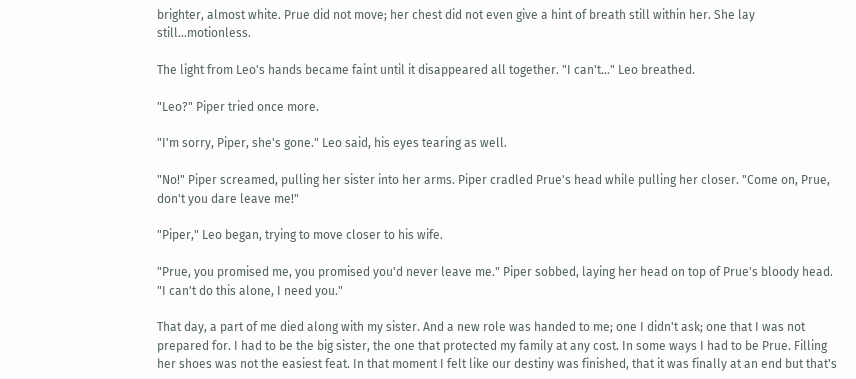brighter, almost white. Prue did not move; her chest did not even give a hint of breath still within her. She lay still...motionless.

The light from Leo's hands became faint until it disappeared all together. "I can't..." Leo breathed.

"Leo?" Piper tried once more.

"I'm sorry, Piper, she's gone." Leo said, his eyes tearing as well.

"No!" Piper screamed, pulling her sister into her arms. Piper cradled Prue's head while pulling her closer. "Come on, Prue, don't you dare leave me!"

"Piper," Leo began, trying to move closer to his wife.

"Prue, you promised me, you promised you'd never leave me." Piper sobbed, laying her head on top of Prue's bloody head. "I can't do this alone, I need you."

That day, a part of me died along with my sister. And a new role was handed to me; one I didn't ask; one that I was not prepared for. I had to be the big sister, the one that protected my family at any cost. In some ways I had to be Prue. Filling her shoes was not the easiest feat. In that moment I felt like our destiny was finished, that it was finally at an end but that's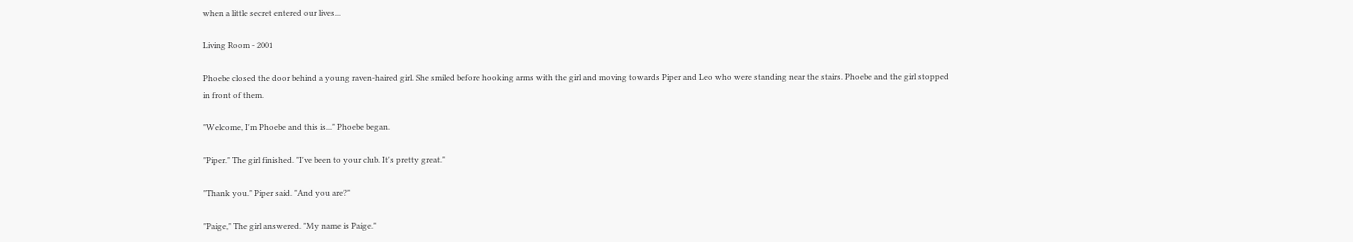when a little secret entered our lives...

Living Room - 2001

Phoebe closed the door behind a young raven-haired girl. She smiled before hooking arms with the girl and moving towards Piper and Leo who were standing near the stairs. Phoebe and the girl stopped in front of them.

"Welcome, I'm Phoebe and this is..." Phoebe began.

"Piper." The girl finished. "I've been to your club. It's pretty great."

"Thank you." Piper said. "And you are?"

"Paige," The girl answered. "My name is Paige."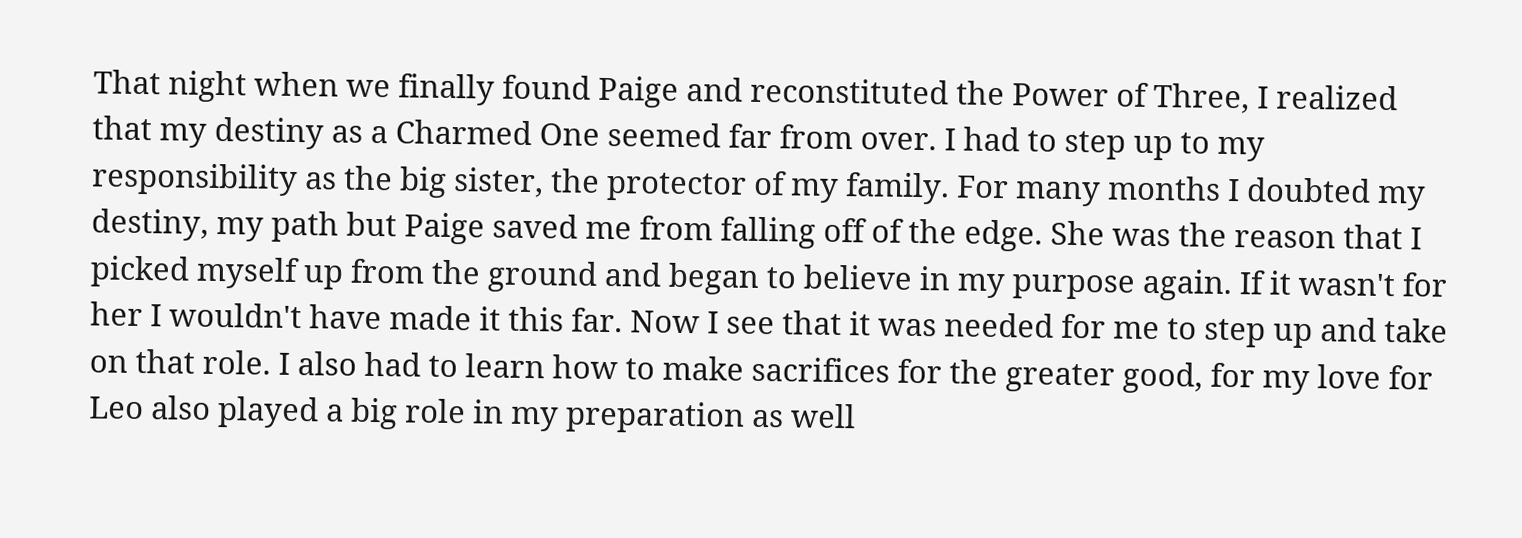That night when we finally found Paige and reconstituted the Power of Three, I realized that my destiny as a Charmed One seemed far from over. I had to step up to my responsibility as the big sister, the protector of my family. For many months I doubted my destiny, my path but Paige saved me from falling off of the edge. She was the reason that I picked myself up from the ground and began to believe in my purpose again. If it wasn't for her I wouldn't have made it this far. Now I see that it was needed for me to step up and take on that role. I also had to learn how to make sacrifices for the greater good, for my love for Leo also played a big role in my preparation as well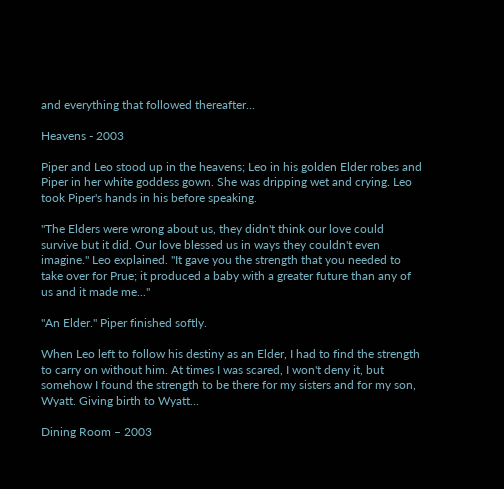and everything that followed thereafter...

Heavens - 2003

Piper and Leo stood up in the heavens; Leo in his golden Elder robes and Piper in her white goddess gown. She was dripping wet and crying. Leo took Piper's hands in his before speaking.

"The Elders were wrong about us, they didn't think our love could survive but it did. Our love blessed us in ways they couldn't even imagine." Leo explained. "It gave you the strength that you needed to take over for Prue; it produced a baby with a greater future than any of us and it made me..."

"An Elder." Piper finished softly.

When Leo left to follow his destiny as an Elder, I had to find the strength to carry on without him. At times I was scared, I won't deny it, but somehow I found the strength to be there for my sisters and for my son, Wyatt. Giving birth to Wyatt...

Dining Room – 2003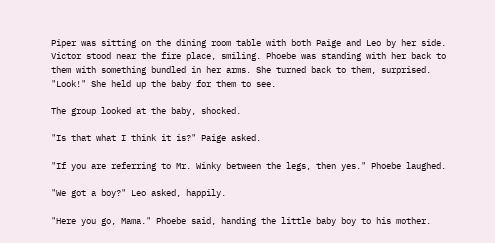Piper was sitting on the dining room table with both Paige and Leo by her side. Victor stood near the fire place, smiling. Phoebe was standing with her back to them with something bundled in her arms. She turned back to them, surprised. "Look!" She held up the baby for them to see.

The group looked at the baby, shocked.

"Is that what I think it is?" Paige asked.

"If you are referring to Mr. Winky between the legs, then yes." Phoebe laughed.

"We got a boy?" Leo asked, happily.

"Here you go, Mama." Phoebe said, handing the little baby boy to his mother.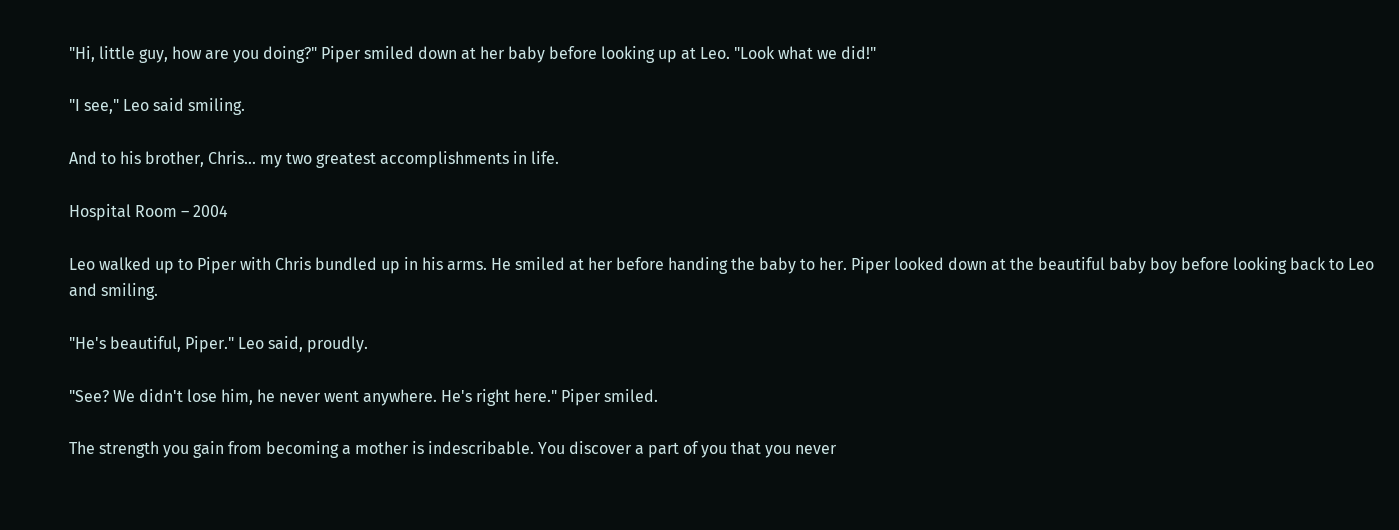"Hi, little guy, how are you doing?" Piper smiled down at her baby before looking up at Leo. "Look what we did!"

"I see," Leo said smiling.

And to his brother, Chris... my two greatest accomplishments in life.

Hospital Room – 2004

Leo walked up to Piper with Chris bundled up in his arms. He smiled at her before handing the baby to her. Piper looked down at the beautiful baby boy before looking back to Leo and smiling.

"He's beautiful, Piper." Leo said, proudly.

"See? We didn't lose him, he never went anywhere. He's right here." Piper smiled.

The strength you gain from becoming a mother is indescribable. You discover a part of you that you never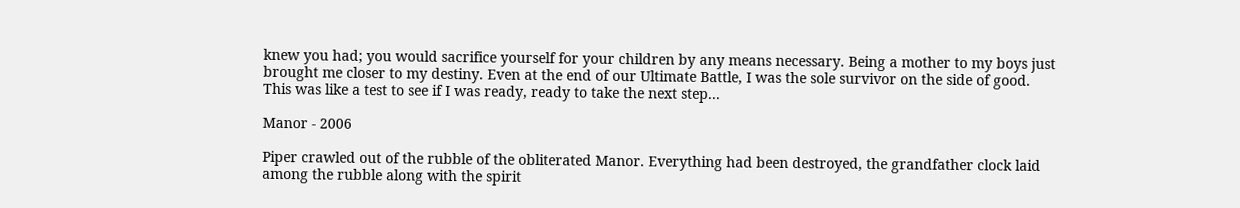knew you had; you would sacrifice yourself for your children by any means necessary. Being a mother to my boys just brought me closer to my destiny. Even at the end of our Ultimate Battle, I was the sole survivor on the side of good. This was like a test to see if I was ready, ready to take the next step...

Manor - 2006

Piper crawled out of the rubble of the obliterated Manor. Everything had been destroyed, the grandfather clock laid among the rubble along with the spirit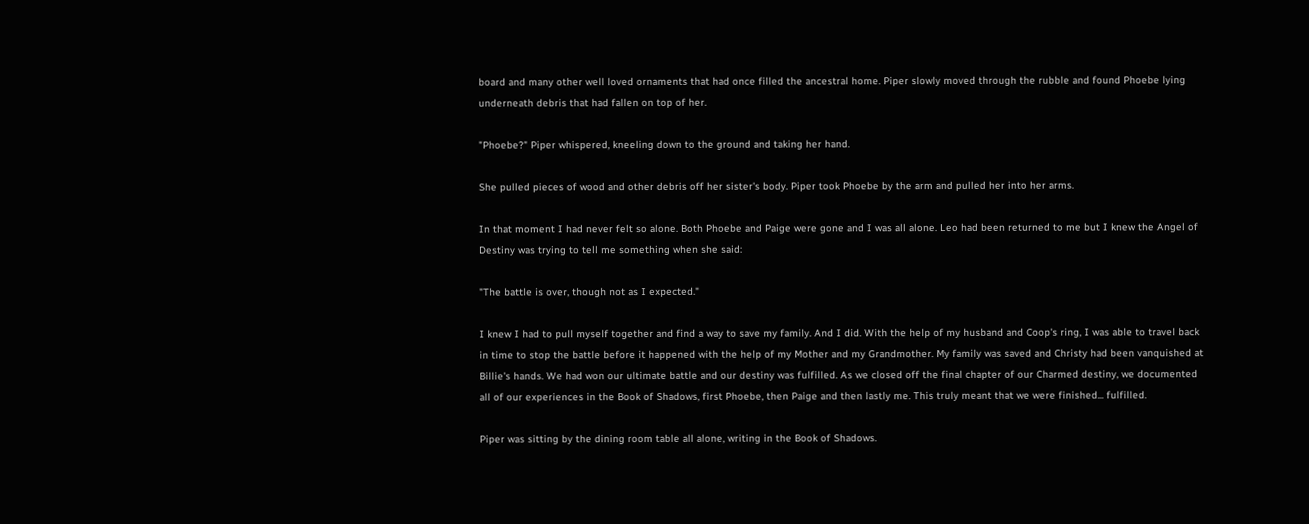board and many other well loved ornaments that had once filled the ancestral home. Piper slowly moved through the rubble and found Phoebe lying underneath debris that had fallen on top of her.

"Phoebe?" Piper whispered, kneeling down to the ground and taking her hand.

She pulled pieces of wood and other debris off her sister's body. Piper took Phoebe by the arm and pulled her into her arms.

In that moment I had never felt so alone. Both Phoebe and Paige were gone and I was all alone. Leo had been returned to me but I knew the Angel of Destiny was trying to tell me something when she said:

"The battle is over, though not as I expected."

I knew I had to pull myself together and find a way to save my family. And I did. With the help of my husband and Coop's ring, I was able to travel back in time to stop the battle before it happened with the help of my Mother and my Grandmother. My family was saved and Christy had been vanquished at Billie's hands. We had won our ultimate battle and our destiny was fulfilled. As we closed off the final chapter of our Charmed destiny, we documented all of our experiences in the Book of Shadows, first Phoebe, then Paige and then lastly me. This truly meant that we were finished... fulfilled.

Piper was sitting by the dining room table all alone, writing in the Book of Shadows.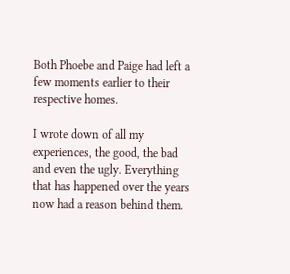Both Phoebe and Paige had left a few moments earlier to their respective homes.

I wrote down of all my experiences, the good, the bad and even the ugly. Everything that has happened over the years now had a reason behind them.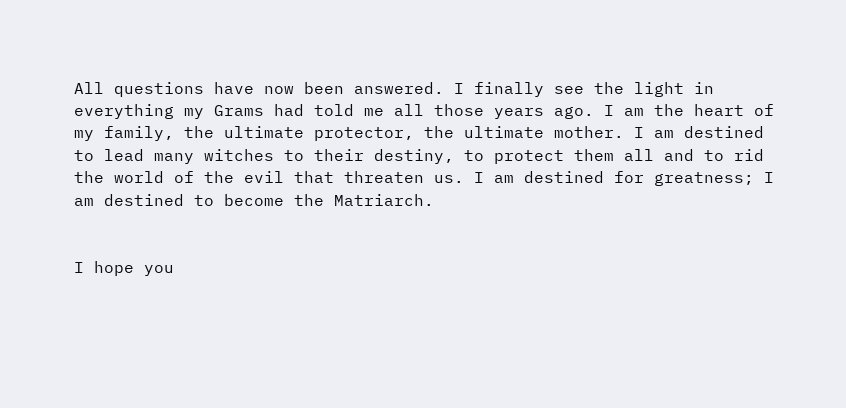All questions have now been answered. I finally see the light in everything my Grams had told me all those years ago. I am the heart of my family, the ultimate protector, the ultimate mother. I am destined to lead many witches to their destiny, to protect them all and to rid the world of the evil that threaten us. I am destined for greatness; I am destined to become the Matriarch.


I hope you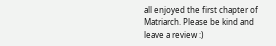all enjoyed the first chapter of Matriarch. Please be kind and leave a review :)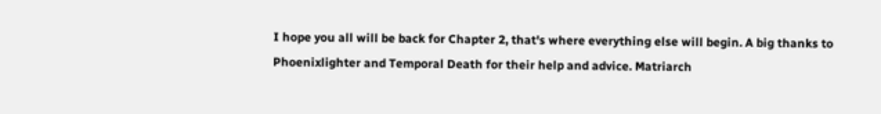I hope you all will be back for Chapter 2, that's where everything else will begin. A big thanks to Phoenixlighter and Temporal Death for their help and advice. Matriarch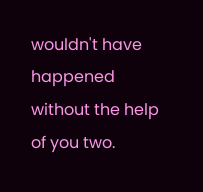wouldn't have happened without the help of you two.